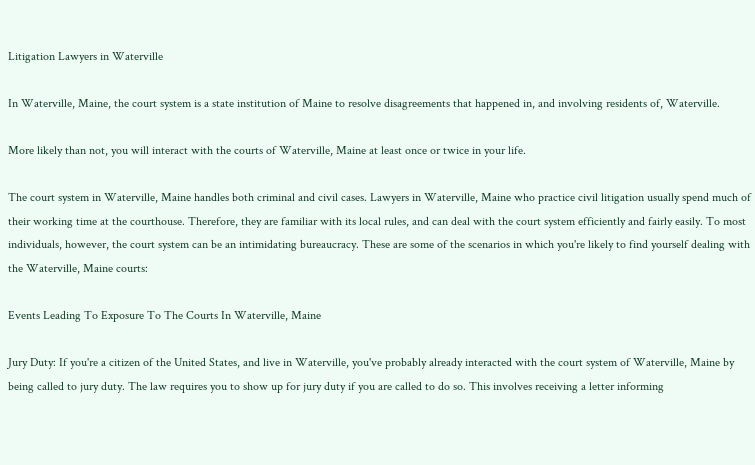Litigation Lawyers in Waterville

In Waterville, Maine, the court system is a state institution of Maine to resolve disagreements that happened in, and involving residents of, Waterville.

More likely than not, you will interact with the courts of Waterville, Maine at least once or twice in your life.

The court system in Waterville, Maine handles both criminal and civil cases. Lawyers in Waterville, Maine who practice civil litigation usually spend much of their working time at the courthouse. Therefore, they are familiar with its local rules, and can deal with the court system efficiently and fairly easily. To most individuals, however, the court system can be an intimidating bureaucracy. These are some of the scenarios in which you're likely to find yourself dealing with the Waterville, Maine courts:

Events Leading To Exposure To The Courts In Waterville, Maine

Jury Duty: If you're a citizen of the United States, and live in Waterville, you've probably already interacted with the court system of Waterville, Maine by being called to jury duty. The law requires you to show up for jury duty if you are called to do so. This involves receiving a letter informing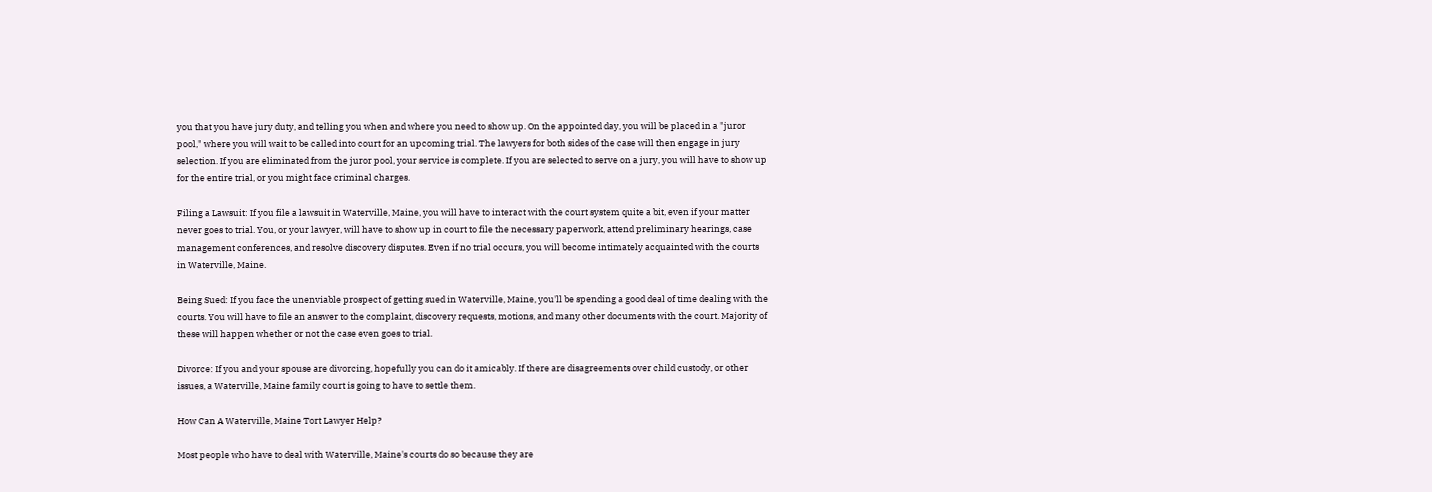you that you have jury duty, and telling you when and where you need to show up. On the appointed day, you will be placed in a "juror pool," where you will wait to be called into court for an upcoming trial. The lawyers for both sides of the case will then engage in jury selection. If you are eliminated from the juror pool, your service is complete. If you are selected to serve on a jury, you will have to show up for the entire trial, or you might face criminal charges.

Filing a Lawsuit: If you file a lawsuit in Waterville, Maine, you will have to interact with the court system quite a bit, even if your matter never goes to trial. You, or your lawyer, will have to show up in court to file the necessary paperwork, attend preliminary hearings, case management conferences, and resolve discovery disputes. Even if no trial occurs, you will become intimately acquainted with the courts in Waterville, Maine.

Being Sued: If you face the unenviable prospect of getting sued in Waterville, Maine, you'll be spending a good deal of time dealing with the courts. You will have to file an answer to the complaint, discovery requests, motions, and many other documents with the court. Majority of these will happen whether or not the case even goes to trial.

Divorce: If you and your spouse are divorcing, hopefully you can do it amicably. If there are disagreements over child custody, or other issues, a Waterville, Maine family court is going to have to settle them.

How Can A Waterville, Maine Tort Lawyer Help?

Most people who have to deal with Waterville, Maine's courts do so because they are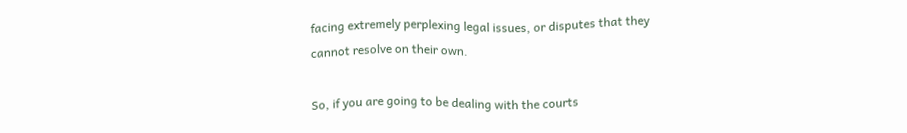facing extremely perplexing legal issues, or disputes that they cannot resolve on their own.

So, if you are going to be dealing with the courts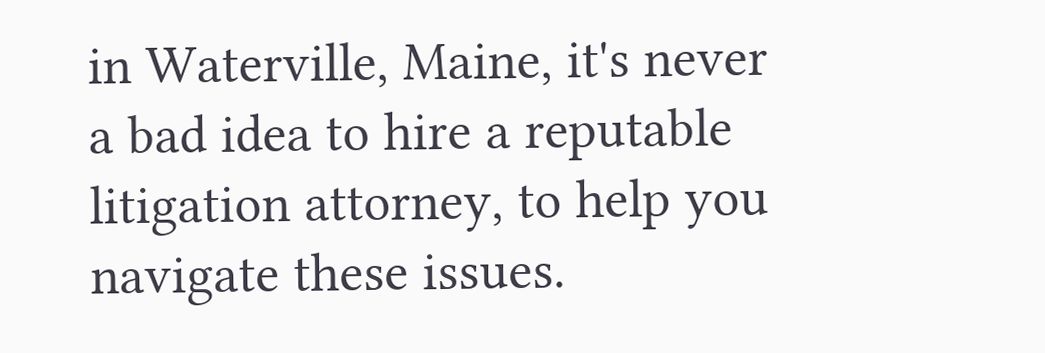in Waterville, Maine, it's never a bad idea to hire a reputable litigation attorney, to help you navigate these issues.